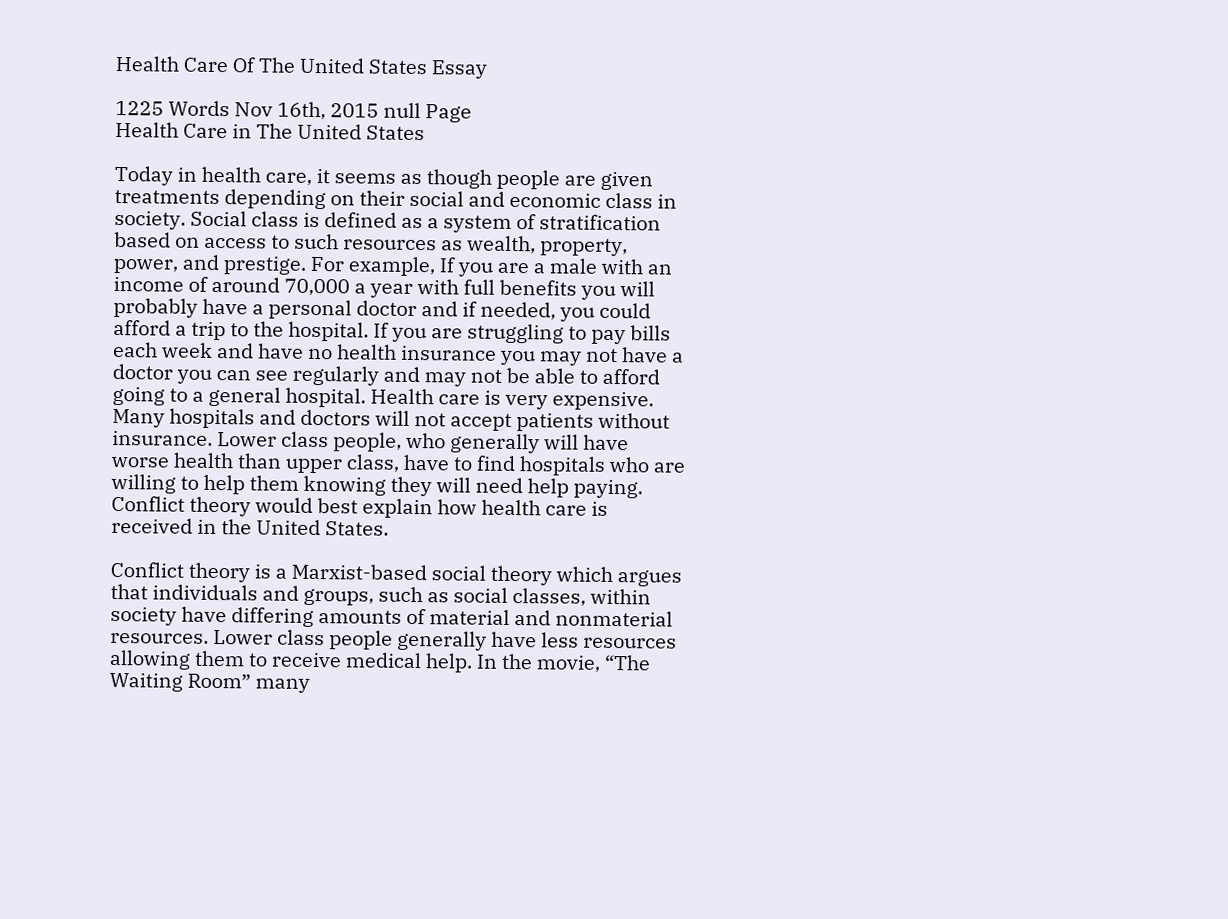Health Care Of The United States Essay

1225 Words Nov 16th, 2015 null Page
Health Care in The United States

Today in health care, it seems as though people are given treatments depending on their social and economic class in society. Social class is defined as a system of stratification based on access to such resources as wealth, property, power, and prestige. For example, If you are a male with an income of around 70,000 a year with full benefits you will probably have a personal doctor and if needed, you could afford a trip to the hospital. If you are struggling to pay bills each week and have no health insurance you may not have a doctor you can see regularly and may not be able to afford going to a general hospital. Health care is very expensive. Many hospitals and doctors will not accept patients without insurance. Lower class people, who generally will have worse health than upper class, have to find hospitals who are willing to help them knowing they will need help paying. Conflict theory would best explain how health care is received in the United States.

Conflict theory is a Marxist-based social theory which argues that individuals and groups, such as social classes, within society have differing amounts of material and nonmaterial resources. Lower class people generally have less resources allowing them to receive medical help. In the movie, “The Waiting Room” many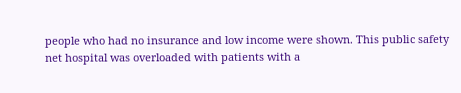people who had no insurance and low income were shown. This public safety net hospital was overloaded with patients with a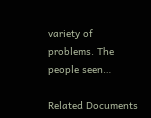variety of problems. The people seen…

Related Documents